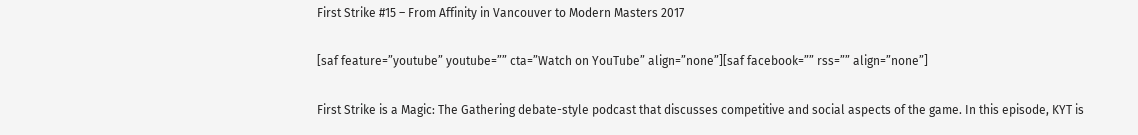First Strike #15 – From Affinity in Vancouver to Modern Masters 2017

[saf feature=”youtube” youtube=”” cta=”Watch on YouTube” align=”none”][saf facebook=”” rss=”” align=”none”]

First Strike is a Magic: The Gathering debate-style podcast that discusses competitive and social aspects of the game. In this episode, KYT is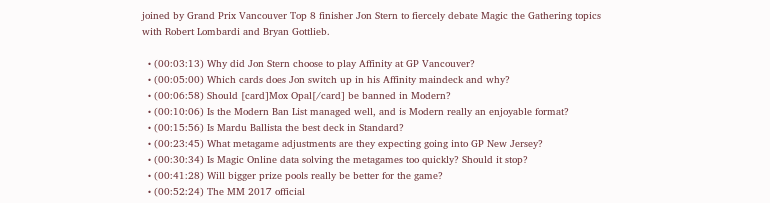joined by Grand Prix Vancouver Top 8 finisher Jon Stern to fiercely debate Magic the Gathering topics with Robert Lombardi and Bryan Gottlieb.

  • (00:03:13) Why did Jon Stern choose to play Affinity at GP Vancouver?
  • (00:05:00) Which cards does Jon switch up in his Affinity maindeck and why?
  • (00:06:58) Should [card]Mox Opal[/card] be banned in Modern?
  • (00:10:06) Is the Modern Ban List managed well, and is Modern really an enjoyable format?
  • (00:15:56) Is Mardu Ballista the best deck in Standard?
  • (00:23:45) What metagame adjustments are they expecting going into GP New Jersey?
  • (00:30:34) Is Magic Online data solving the metagames too quickly? Should it stop?
  • (00:41:28) Will bigger prize pools really be better for the game?
  • (00:52:24) The MM 2017 official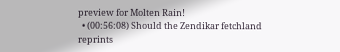preview for Molten Rain!
  • (00:56:08) Should the Zendikar fetchland reprints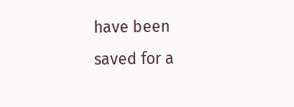have been saved for a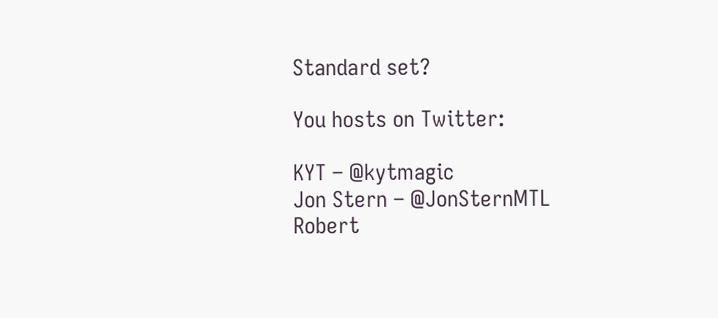Standard set?

You hosts on Twitter:

KYT – @kytmagic
Jon Stern – @JonSternMTL
Robert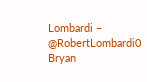Lombardi – @RobertLombardi0
Bryan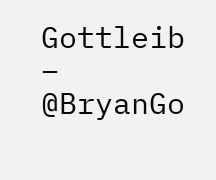Gottleib – @BryanGo